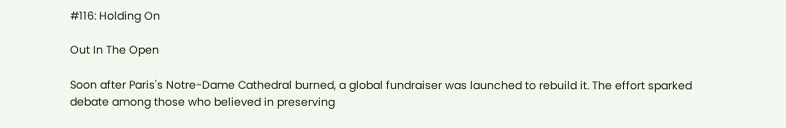#116: Holding On

Out In The Open

Soon after Paris's Notre-Dame Cathedral burned, a global fundraiser was launched to rebuild it. The effort sparked debate among those who believed in preserving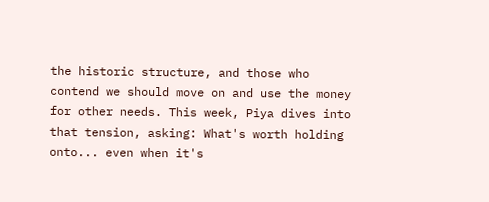the historic structure, and those who contend we should move on and use the money for other needs. This week, Piya dives into that tension, asking: What's worth holding onto... even when it's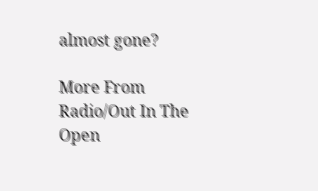almost gone?

More From Radio/Out In The Open